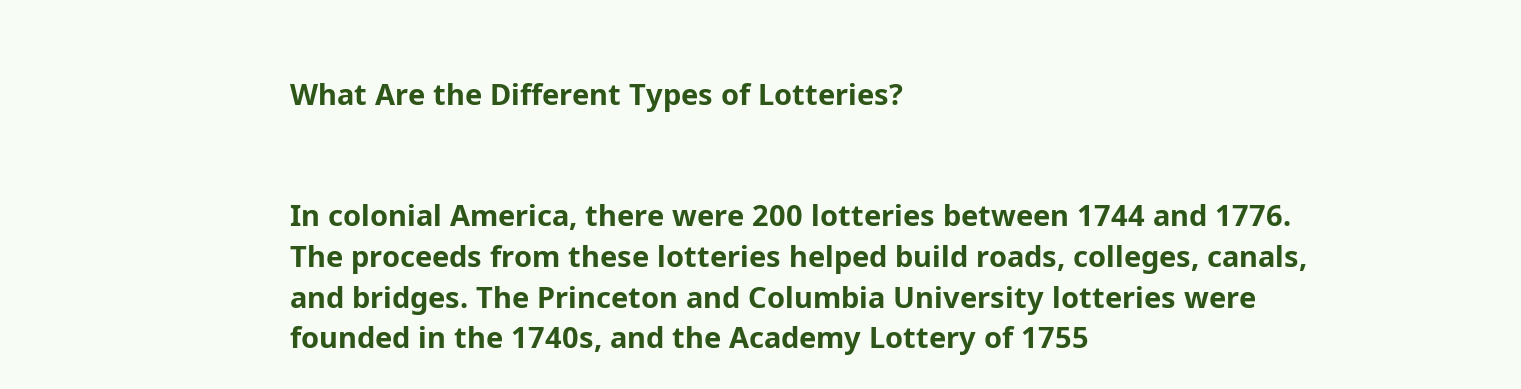What Are the Different Types of Lotteries?


In colonial America, there were 200 lotteries between 1744 and 1776. The proceeds from these lotteries helped build roads, colleges, canals, and bridges. The Princeton and Columbia University lotteries were founded in the 1740s, and the Academy Lottery of 1755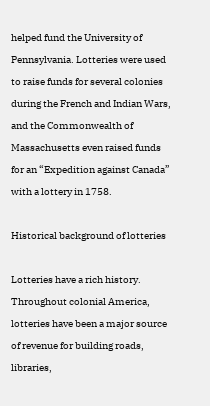helped fund the University of Pennsylvania. Lotteries were used to raise funds for several colonies during the French and Indian Wars, and the Commonwealth of Massachusetts even raised funds for an “Expedition against Canada” with a lottery in 1758.

Historical background of lotteries

Lotteries have a rich history. Throughout colonial America, lotteries have been a major source of revenue for building roads, libraries,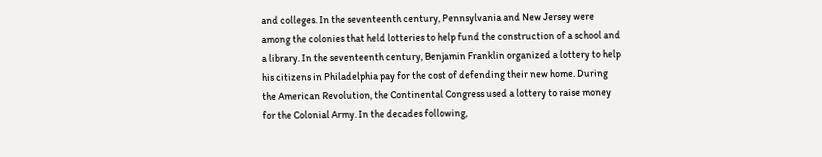and colleges. In the seventeenth century, Pennsylvania and New Jersey were among the colonies that held lotteries to help fund the construction of a school and a library. In the seventeenth century, Benjamin Franklin organized a lottery to help his citizens in Philadelphia pay for the cost of defending their new home. During the American Revolution, the Continental Congress used a lottery to raise money for the Colonial Army. In the decades following,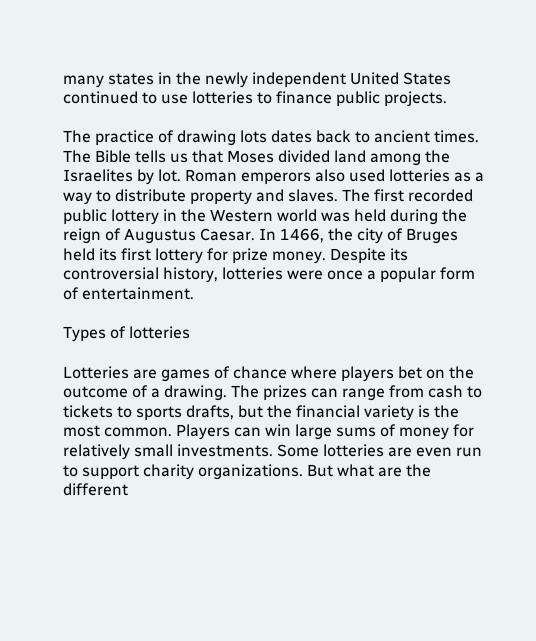many states in the newly independent United States continued to use lotteries to finance public projects.

The practice of drawing lots dates back to ancient times. The Bible tells us that Moses divided land among the Israelites by lot. Roman emperors also used lotteries as a way to distribute property and slaves. The first recorded public lottery in the Western world was held during the reign of Augustus Caesar. In 1466, the city of Bruges held its first lottery for prize money. Despite its controversial history, lotteries were once a popular form of entertainment.

Types of lotteries

Lotteries are games of chance where players bet on the outcome of a drawing. The prizes can range from cash to tickets to sports drafts, but the financial variety is the most common. Players can win large sums of money for relatively small investments. Some lotteries are even run to support charity organizations. But what are the different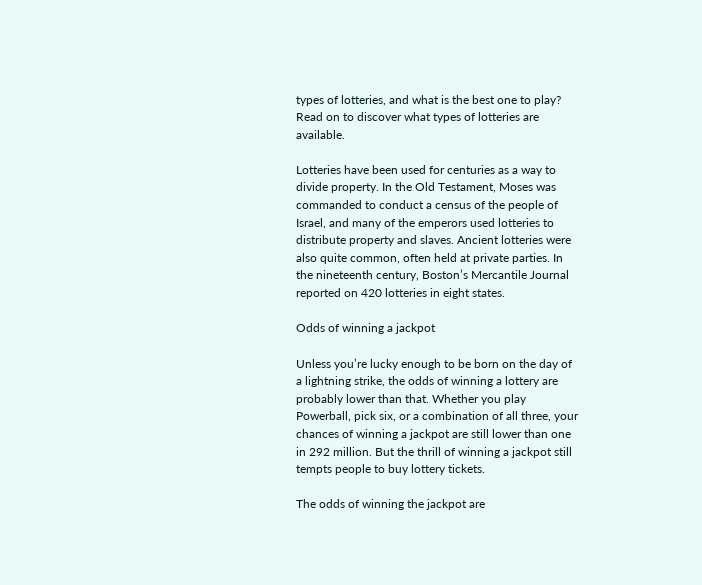types of lotteries, and what is the best one to play? Read on to discover what types of lotteries are available.

Lotteries have been used for centuries as a way to divide property. In the Old Testament, Moses was commanded to conduct a census of the people of Israel, and many of the emperors used lotteries to distribute property and slaves. Ancient lotteries were also quite common, often held at private parties. In the nineteenth century, Boston’s Mercantile Journal reported on 420 lotteries in eight states.

Odds of winning a jackpot

Unless you’re lucky enough to be born on the day of a lightning strike, the odds of winning a lottery are probably lower than that. Whether you play Powerball, pick six, or a combination of all three, your chances of winning a jackpot are still lower than one in 292 million. But the thrill of winning a jackpot still tempts people to buy lottery tickets.

The odds of winning the jackpot are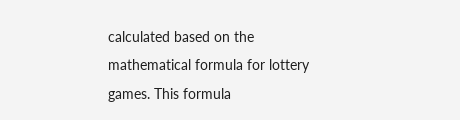calculated based on the mathematical formula for lottery games. This formula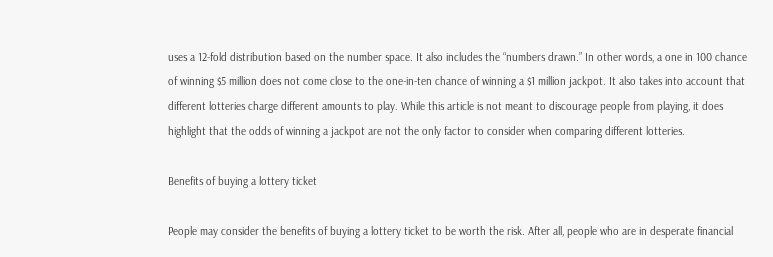uses a 12-fold distribution based on the number space. It also includes the “numbers drawn.” In other words, a one in 100 chance of winning $5 million does not come close to the one-in-ten chance of winning a $1 million jackpot. It also takes into account that different lotteries charge different amounts to play. While this article is not meant to discourage people from playing, it does highlight that the odds of winning a jackpot are not the only factor to consider when comparing different lotteries.

Benefits of buying a lottery ticket

People may consider the benefits of buying a lottery ticket to be worth the risk. After all, people who are in desperate financial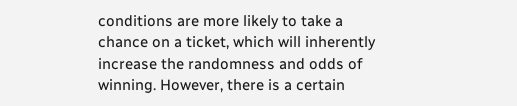conditions are more likely to take a chance on a ticket, which will inherently increase the randomness and odds of winning. However, there is a certain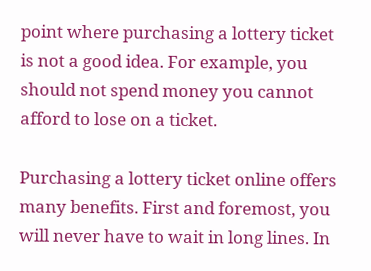point where purchasing a lottery ticket is not a good idea. For example, you should not spend money you cannot afford to lose on a ticket.

Purchasing a lottery ticket online offers many benefits. First and foremost, you will never have to wait in long lines. In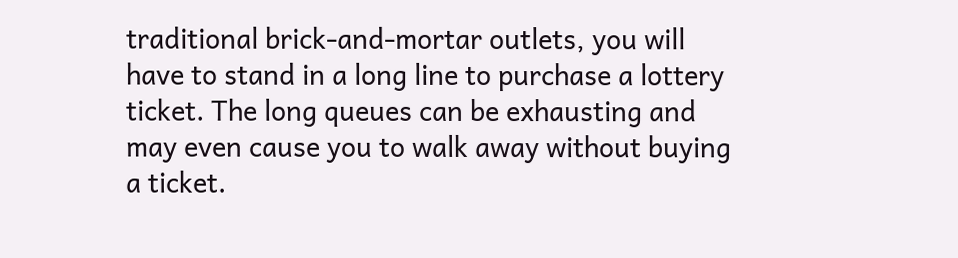traditional brick-and-mortar outlets, you will have to stand in a long line to purchase a lottery ticket. The long queues can be exhausting and may even cause you to walk away without buying a ticket.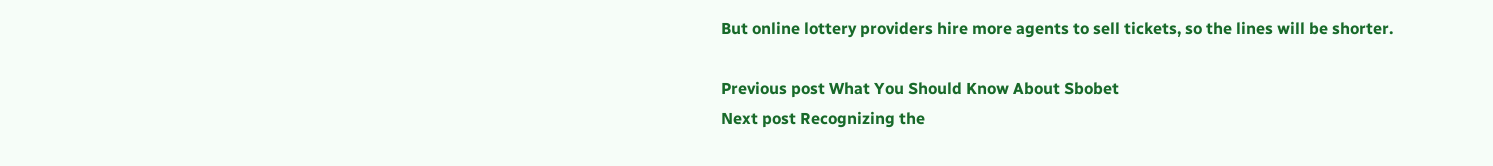But online lottery providers hire more agents to sell tickets, so the lines will be shorter.

Previous post What You Should Know About Sbobet
Next post Recognizing the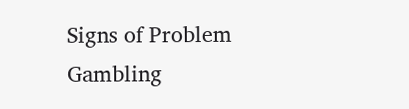Signs of Problem Gambling